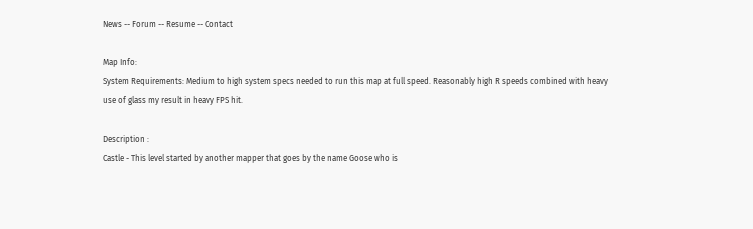News -- Forum -- Resume -- Contact

Map Info:
System Requirements: Medium to high system specs needed to run this map at full speed. Reasonably high R speeds combined with heavy use of glass my result in heavy FPS hit.

Description :
Castle - This level started by another mapper that goes by the name Goose who is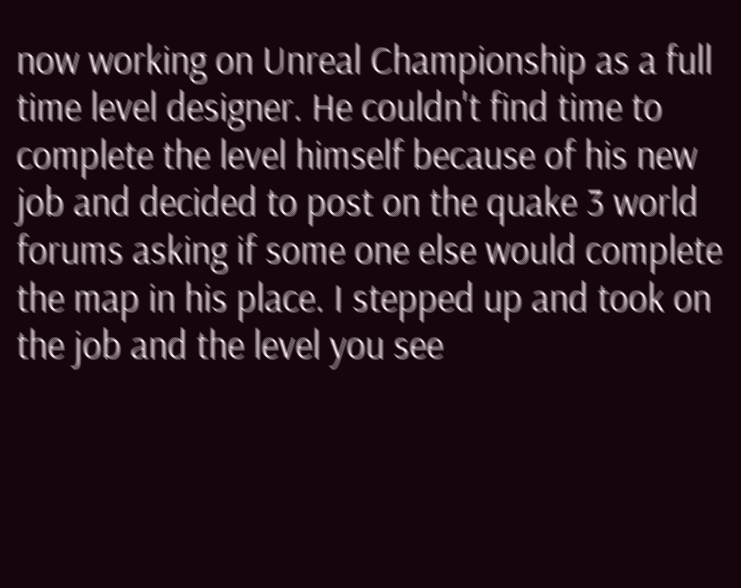now working on Unreal Championship as a full time level designer. He couldn't find time to complete the level himself because of his new job and decided to post on the quake 3 world forums asking if some one else would complete the map in his place. I stepped up and took on the job and the level you see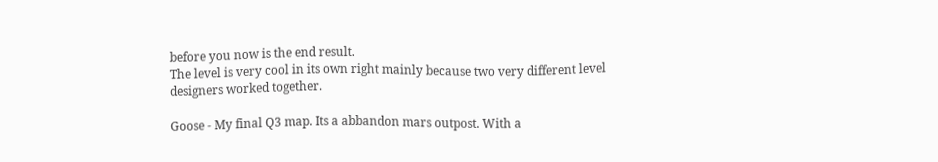before you now is the end result.
The level is very cool in its own right mainly because two very different level designers worked together.

Goose - My final Q3 map. Its a abbandon mars outpost. With a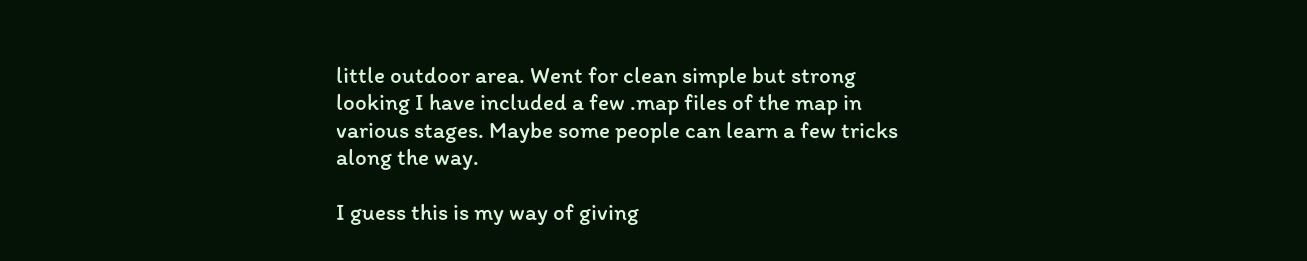little outdoor area. Went for clean simple but strong looking I have included a few .map files of the map in various stages. Maybe some people can learn a few tricks along the way.

I guess this is my way of giving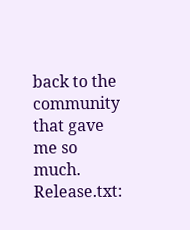back to the community that gave me so much.
Release.txt: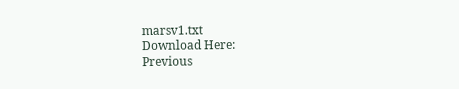marsv1.txt
Download Here:
Previous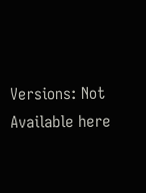Versions: Not Available here